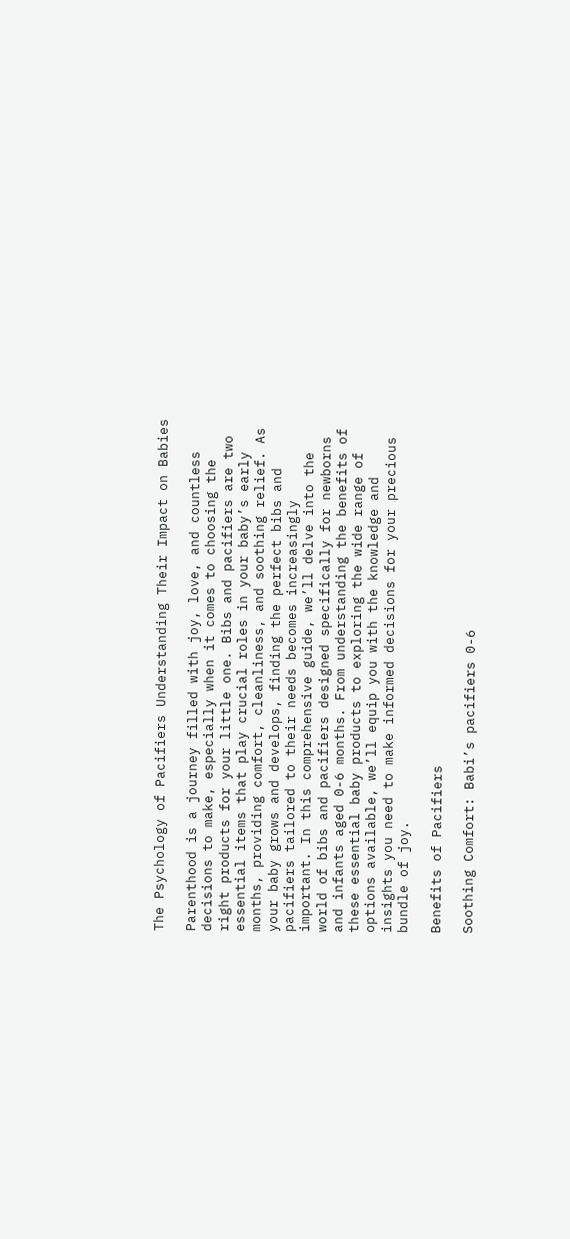The Psychology of Pacifiers Understanding Their Impact on Babies

Parenthood is a journey filled with joy, love, and countless decisions to make, especially when it comes to choosing the right products for your little one. Bibs and pacifiers are two essential items that play crucial roles in your baby’s early months, providing comfort, cleanliness, and soothing relief. As your baby grows and develops, finding the perfect bibs and pacifiers tailored to their needs becomes increasingly important. In this comprehensive guide, we’ll delve into the world of bibs and pacifiers designed specifically for newborns and infants aged 0-6 months. From understanding the benefits of these essential baby products to exploring the wide range of options available, we’ll equip you with the knowledge and insights you need to make informed decisions for your precious bundle of joy.

Benefits of Pacifiers

Soothing Comfort: Babi’s pacifiers 0-6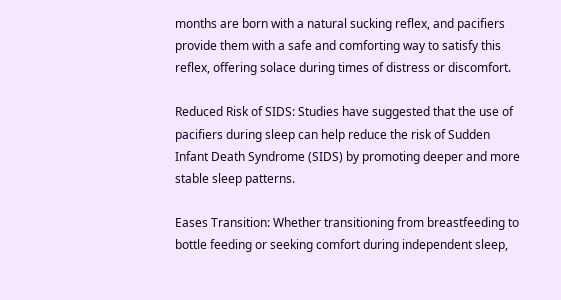months are born with a natural sucking reflex, and pacifiers provide them with a safe and comforting way to satisfy this reflex, offering solace during times of distress or discomfort.

Reduced Risk of SIDS: Studies have suggested that the use of pacifiers during sleep can help reduce the risk of Sudden Infant Death Syndrome (SIDS) by promoting deeper and more stable sleep patterns.

Eases Transition: Whether transitioning from breastfeeding to bottle feeding or seeking comfort during independent sleep,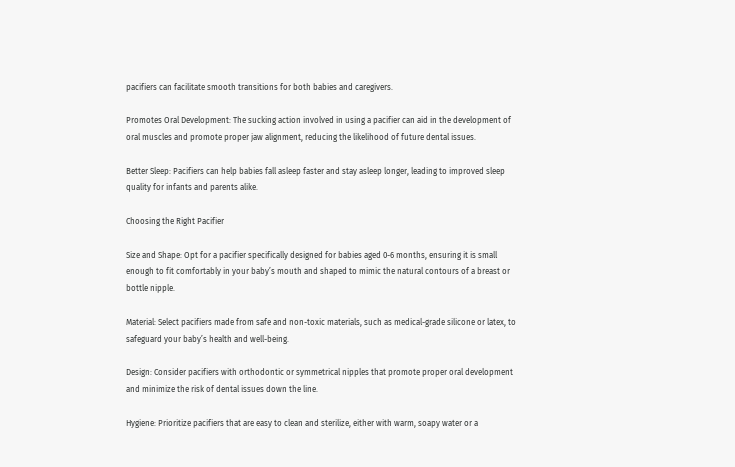pacifiers can facilitate smooth transitions for both babies and caregivers.

Promotes Oral Development: The sucking action involved in using a pacifier can aid in the development of oral muscles and promote proper jaw alignment, reducing the likelihood of future dental issues.

Better Sleep: Pacifiers can help babies fall asleep faster and stay asleep longer, leading to improved sleep quality for infants and parents alike.

Choosing the Right Pacifier

Size and Shape: Opt for a pacifier specifically designed for babies aged 0-6 months, ensuring it is small enough to fit comfortably in your baby’s mouth and shaped to mimic the natural contours of a breast or bottle nipple.

Material: Select pacifiers made from safe and non-toxic materials, such as medical-grade silicone or latex, to safeguard your baby’s health and well-being.

Design: Consider pacifiers with orthodontic or symmetrical nipples that promote proper oral development and minimize the risk of dental issues down the line.

Hygiene: Prioritize pacifiers that are easy to clean and sterilize, either with warm, soapy water or a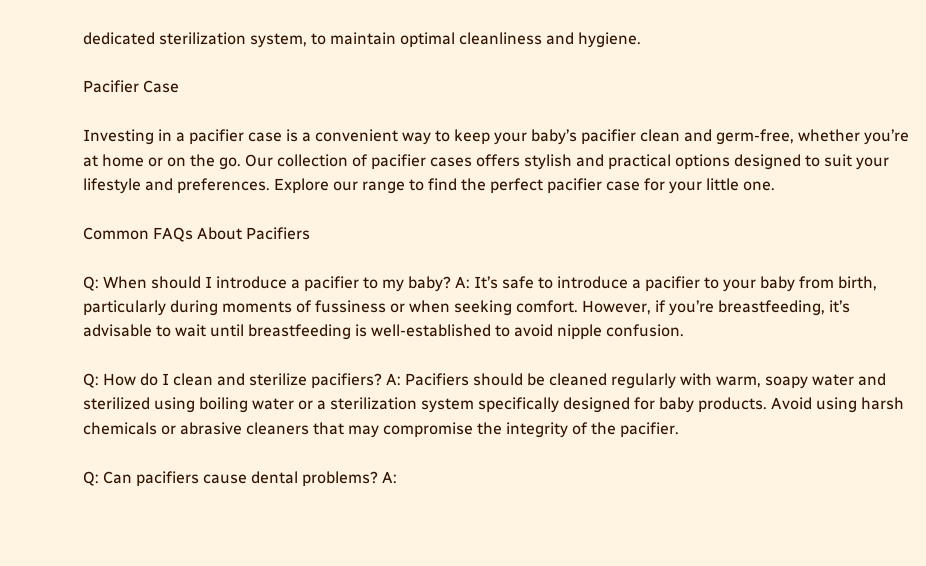dedicated sterilization system, to maintain optimal cleanliness and hygiene.

Pacifier Case

Investing in a pacifier case is a convenient way to keep your baby’s pacifier clean and germ-free, whether you’re at home or on the go. Our collection of pacifier cases offers stylish and practical options designed to suit your lifestyle and preferences. Explore our range to find the perfect pacifier case for your little one.

Common FAQs About Pacifiers

Q: When should I introduce a pacifier to my baby? A: It’s safe to introduce a pacifier to your baby from birth, particularly during moments of fussiness or when seeking comfort. However, if you’re breastfeeding, it’s advisable to wait until breastfeeding is well-established to avoid nipple confusion.

Q: How do I clean and sterilize pacifiers? A: Pacifiers should be cleaned regularly with warm, soapy water and sterilized using boiling water or a sterilization system specifically designed for baby products. Avoid using harsh chemicals or abrasive cleaners that may compromise the integrity of the pacifier.

Q: Can pacifiers cause dental problems? A: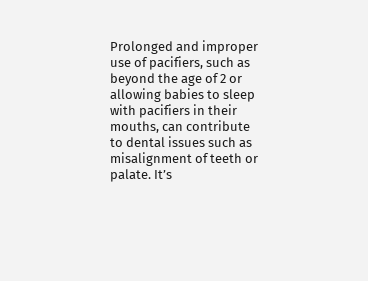Prolonged and improper use of pacifiers, such as beyond the age of 2 or allowing babies to sleep with pacifiers in their mouths, can contribute to dental issues such as misalignment of teeth or palate. It’s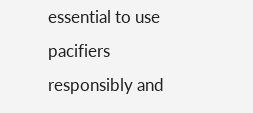essential to use pacifiers responsibly and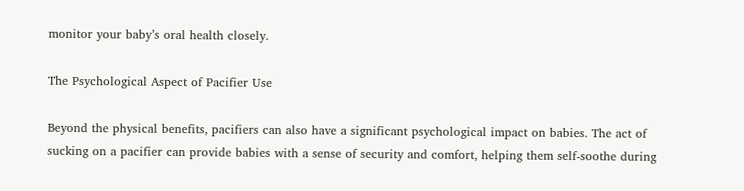monitor your baby’s oral health closely.

The Psychological Aspect of Pacifier Use

Beyond the physical benefits, pacifiers can also have a significant psychological impact on babies. The act of sucking on a pacifier can provide babies with a sense of security and comfort, helping them self-soothe during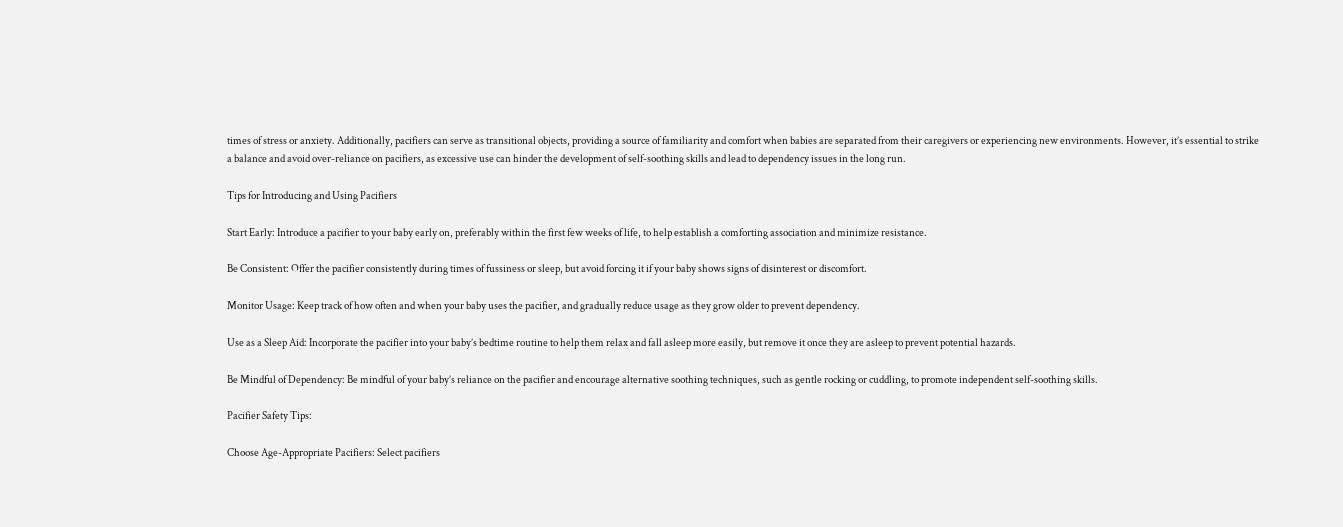times of stress or anxiety. Additionally, pacifiers can serve as transitional objects, providing a source of familiarity and comfort when babies are separated from their caregivers or experiencing new environments. However, it’s essential to strike a balance and avoid over-reliance on pacifiers, as excessive use can hinder the development of self-soothing skills and lead to dependency issues in the long run.

Tips for Introducing and Using Pacifiers

Start Early: Introduce a pacifier to your baby early on, preferably within the first few weeks of life, to help establish a comforting association and minimize resistance.

Be Consistent: Offer the pacifier consistently during times of fussiness or sleep, but avoid forcing it if your baby shows signs of disinterest or discomfort.

Monitor Usage: Keep track of how often and when your baby uses the pacifier, and gradually reduce usage as they grow older to prevent dependency.

Use as a Sleep Aid: Incorporate the pacifier into your baby’s bedtime routine to help them relax and fall asleep more easily, but remove it once they are asleep to prevent potential hazards.

Be Mindful of Dependency: Be mindful of your baby’s reliance on the pacifier and encourage alternative soothing techniques, such as gentle rocking or cuddling, to promote independent self-soothing skills.

Pacifier Safety Tips:

Choose Age-Appropriate Pacifiers: Select pacifiers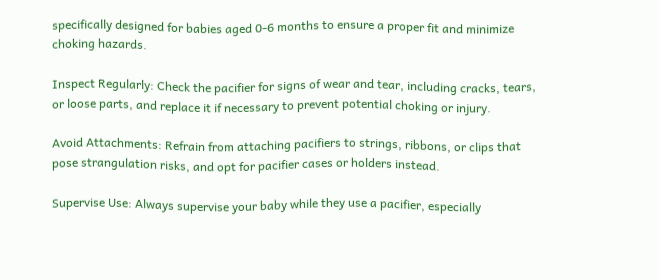specifically designed for babies aged 0-6 months to ensure a proper fit and minimize choking hazards.

Inspect Regularly: Check the pacifier for signs of wear and tear, including cracks, tears, or loose parts, and replace it if necessary to prevent potential choking or injury.

Avoid Attachments: Refrain from attaching pacifiers to strings, ribbons, or clips that pose strangulation risks, and opt for pacifier cases or holders instead.

Supervise Use: Always supervise your baby while they use a pacifier, especially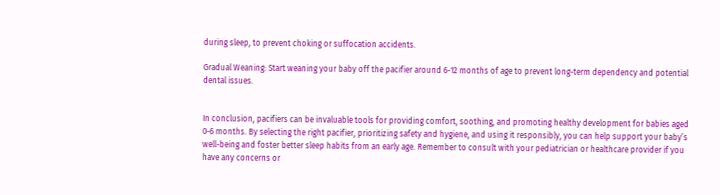during sleep, to prevent choking or suffocation accidents.

Gradual Weaning: Start weaning your baby off the pacifier around 6-12 months of age to prevent long-term dependency and potential dental issues.


In conclusion, pacifiers can be invaluable tools for providing comfort, soothing, and promoting healthy development for babies aged 0-6 months. By selecting the right pacifier, prioritizing safety and hygiene, and using it responsibly, you can help support your baby’s well-being and foster better sleep habits from an early age. Remember to consult with your pediatrician or healthcare provider if you have any concerns or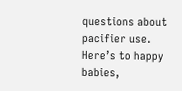questions about pacifier use. Here’s to happy babies,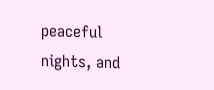peaceful nights, and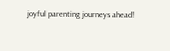joyful parenting journeys ahead!